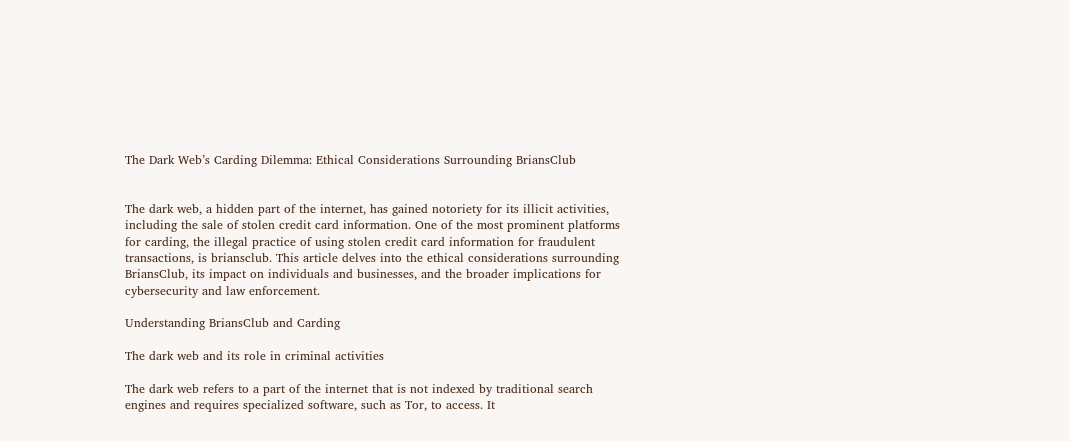The Dark Web’s Carding Dilemma: Ethical Considerations Surrounding BriansClub


The dark web, a hidden part of the internet, has gained notoriety for its illicit activities, including the sale of stolen credit card information. One of the most prominent platforms for carding, the illegal practice of using stolen credit card information for fraudulent transactions, is briansclub. This article delves into the ethical considerations surrounding BriansClub, its impact on individuals and businesses, and the broader implications for cybersecurity and law enforcement.

Understanding BriansClub and Carding

The dark web and its role in criminal activities

The dark web refers to a part of the internet that is not indexed by traditional search engines and requires specialized software, such as Tor, to access. It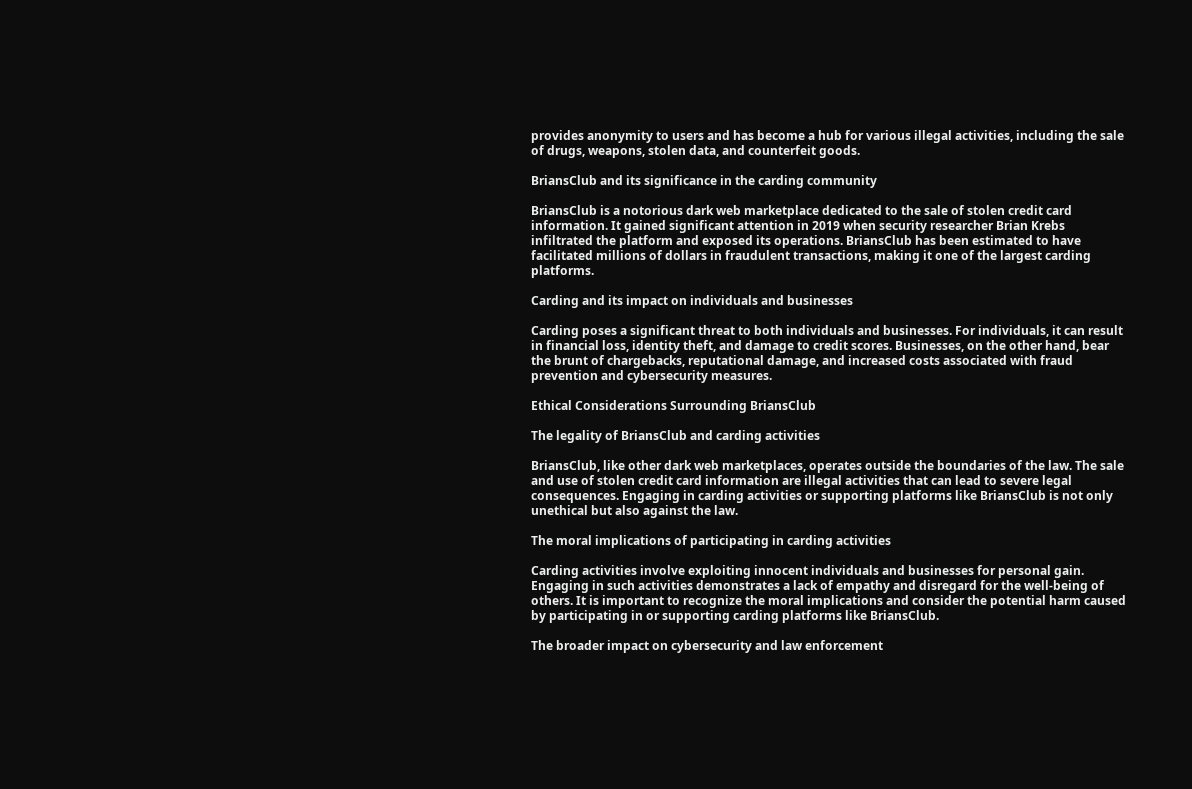provides anonymity to users and has become a hub for various illegal activities, including the sale of drugs, weapons, stolen data, and counterfeit goods.

BriansClub and its significance in the carding community

BriansClub is a notorious dark web marketplace dedicated to the sale of stolen credit card information. It gained significant attention in 2019 when security researcher Brian Krebs infiltrated the platform and exposed its operations. BriansClub has been estimated to have facilitated millions of dollars in fraudulent transactions, making it one of the largest carding platforms.

Carding and its impact on individuals and businesses

Carding poses a significant threat to both individuals and businesses. For individuals, it can result in financial loss, identity theft, and damage to credit scores. Businesses, on the other hand, bear the brunt of chargebacks, reputational damage, and increased costs associated with fraud prevention and cybersecurity measures.

Ethical Considerations Surrounding BriansClub

The legality of BriansClub and carding activities

BriansClub, like other dark web marketplaces, operates outside the boundaries of the law. The sale and use of stolen credit card information are illegal activities that can lead to severe legal consequences. Engaging in carding activities or supporting platforms like BriansClub is not only unethical but also against the law.

The moral implications of participating in carding activities

Carding activities involve exploiting innocent individuals and businesses for personal gain. Engaging in such activities demonstrates a lack of empathy and disregard for the well-being of others. It is important to recognize the moral implications and consider the potential harm caused by participating in or supporting carding platforms like BriansClub.

The broader impact on cybersecurity and law enforcement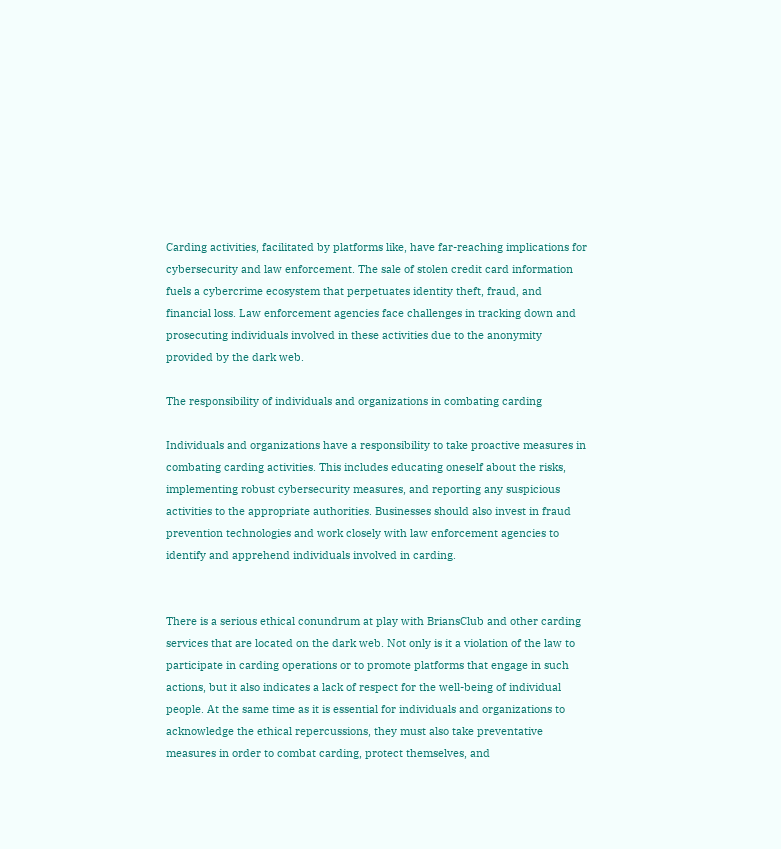Carding activities, facilitated by platforms like, have far-reaching implications for cybersecurity and law enforcement. The sale of stolen credit card information fuels a cybercrime ecosystem that perpetuates identity theft, fraud, and financial loss. Law enforcement agencies face challenges in tracking down and prosecuting individuals involved in these activities due to the anonymity provided by the dark web.

The responsibility of individuals and organizations in combating carding

Individuals and organizations have a responsibility to take proactive measures in combating carding activities. This includes educating oneself about the risks, implementing robust cybersecurity measures, and reporting any suspicious activities to the appropriate authorities. Businesses should also invest in fraud prevention technologies and work closely with law enforcement agencies to identify and apprehend individuals involved in carding.


There is a serious ethical conundrum at play with BriansClub and other carding services that are located on the dark web. Not only is it a violation of the law to participate in carding operations or to promote platforms that engage in such actions, but it also indicates a lack of respect for the well-being of individual people. At the same time as it is essential for individuals and organizations to acknowledge the ethical repercussions, they must also take preventative measures in order to combat carding, protect themselves, and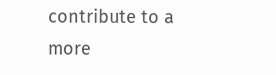contribute to a more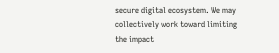secure digital ecosystem. We may collectively work toward limiting the impact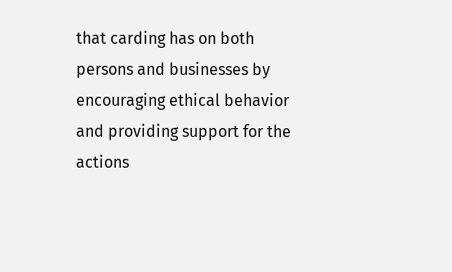that carding has on both persons and businesses by encouraging ethical behavior and providing support for the actions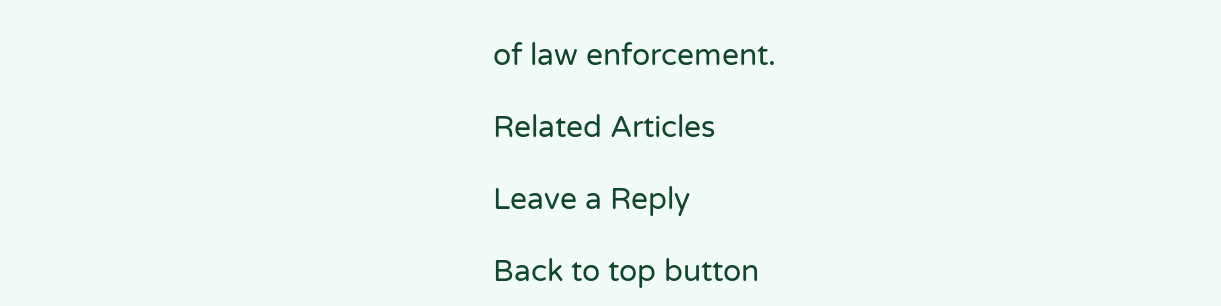of law enforcement.

Related Articles

Leave a Reply

Back to top button